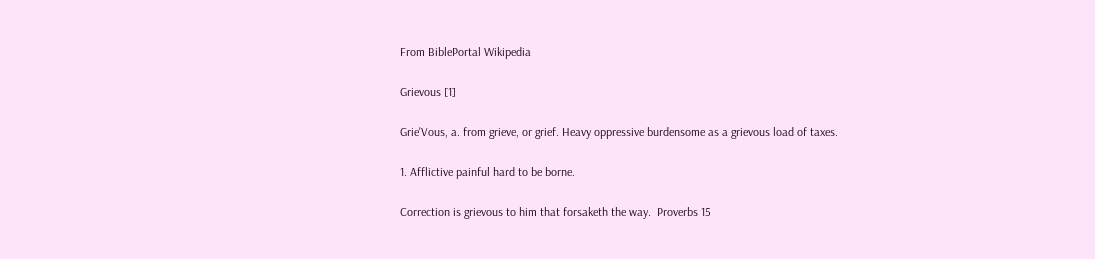From BiblePortal Wikipedia

Grievous [1]

Grie'Vous, a. from grieve, or grief. Heavy oppressive burdensome as a grievous load of taxes.

1. Afflictive painful hard to be borne.

Correction is grievous to him that forsaketh the way.  Proverbs 15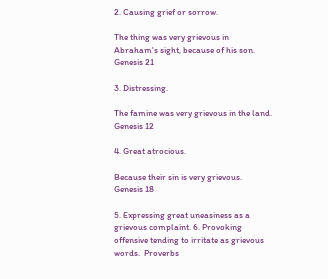2. Causing grief or sorrow.

The thing was very grievous in Abraham's sight, because of his son.  Genesis 21

3. Distressing.

The famine was very grievous in the land.  Genesis 12

4. Great atrocious.

Because their sin is very grievous.  Genesis 18

5. Expressing great uneasiness as a grievous complaint. 6. Provoking offensive tending to irritate as grievous words.  Proverbs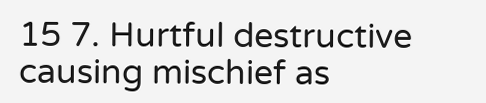15 7. Hurtful destructive causing mischief as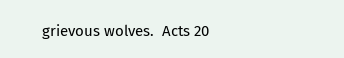grievous wolves.  Acts 20